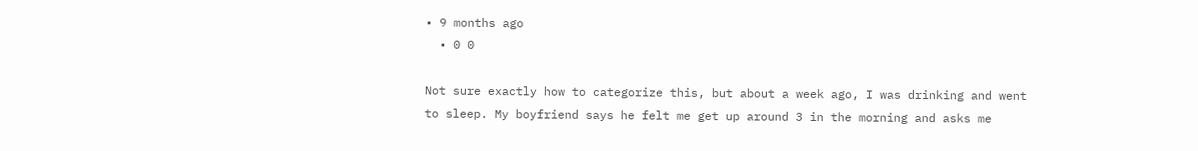• 9 months ago
  • 0 0

Not sure exactly how to categorize this, but about a week ago, I was drinking and went to sleep. My boyfriend says he felt me get up around 3 in the morning and asks me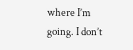where I’m going. I don’t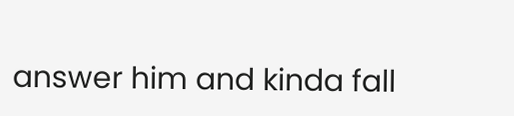answer him and kinda fall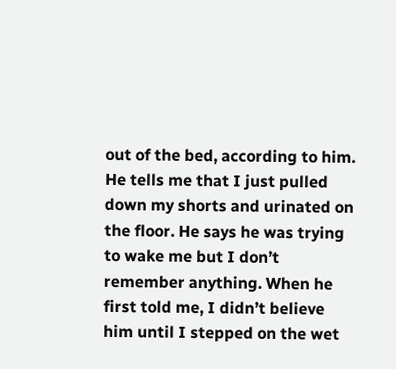out of the bed, according to him. He tells me that I just pulled down my shorts and urinated on the floor. He says he was trying to wake me but I don’t remember anything. When he first told me, I didn’t believe him until I stepped on the wet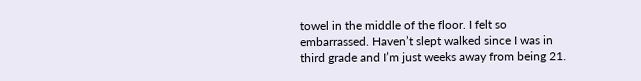towel in the middle of the floor. I felt so embarrassed. Haven’t slept walked since I was in third grade and I’m just weeks away from being 21.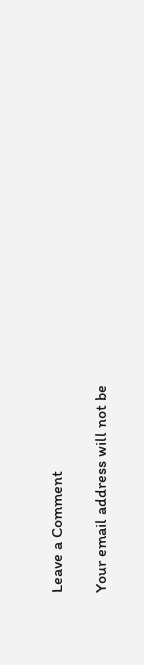Leave a Comment

Your email address will not be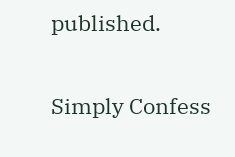published.

Simply Confess